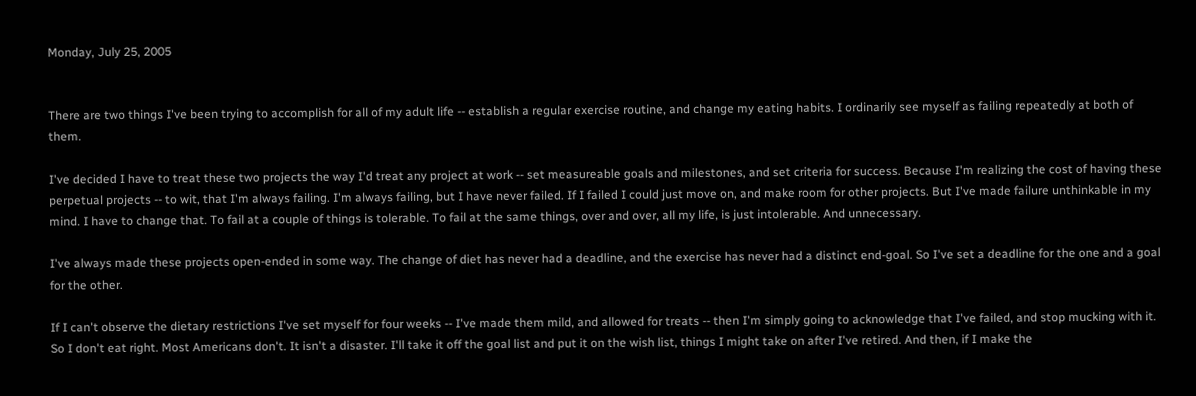Monday, July 25, 2005


There are two things I've been trying to accomplish for all of my adult life -- establish a regular exercise routine, and change my eating habits. I ordinarily see myself as failing repeatedly at both of them.

I've decided I have to treat these two projects the way I'd treat any project at work -- set measureable goals and milestones, and set criteria for success. Because I'm realizing the cost of having these perpetual projects -- to wit, that I'm always failing. I'm always failing, but I have never failed. If I failed I could just move on, and make room for other projects. But I've made failure unthinkable in my mind. I have to change that. To fail at a couple of things is tolerable. To fail at the same things, over and over, all my life, is just intolerable. And unnecessary.

I've always made these projects open-ended in some way. The change of diet has never had a deadline, and the exercise has never had a distinct end-goal. So I've set a deadline for the one and a goal for the other.

If I can't observe the dietary restrictions I've set myself for four weeks -- I've made them mild, and allowed for treats -- then I'm simply going to acknowledge that I've failed, and stop mucking with it. So I don't eat right. Most Americans don't. It isn't a disaster. I'll take it off the goal list and put it on the wish list, things I might take on after I've retired. And then, if I make the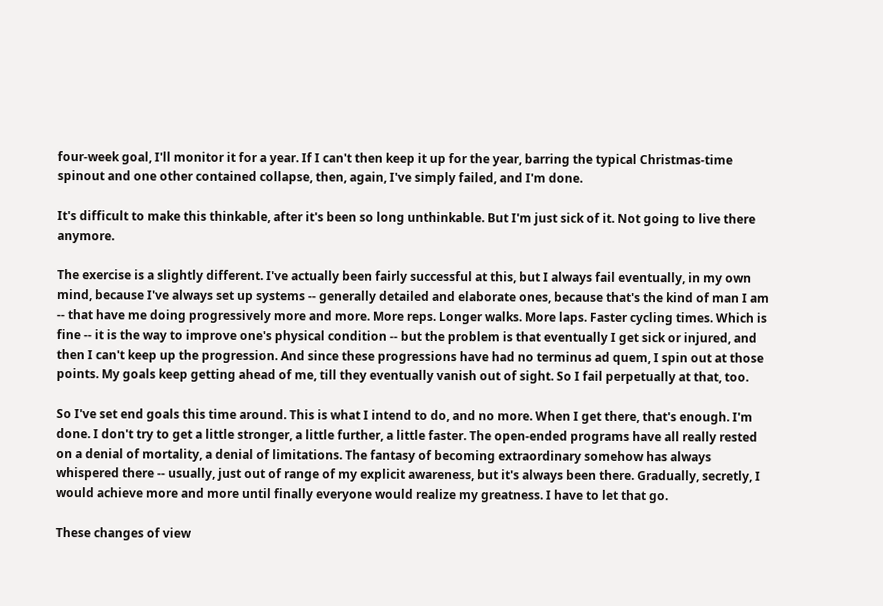four-week goal, I'll monitor it for a year. If I can't then keep it up for the year, barring the typical Christmas-time spinout and one other contained collapse, then, again, I've simply failed, and I'm done.

It's difficult to make this thinkable, after it's been so long unthinkable. But I'm just sick of it. Not going to live there anymore.

The exercise is a slightly different. I've actually been fairly successful at this, but I always fail eventually, in my own mind, because I've always set up systems -- generally detailed and elaborate ones, because that's the kind of man I am -- that have me doing progressively more and more. More reps. Longer walks. More laps. Faster cycling times. Which is fine -- it is the way to improve one's physical condition -- but the problem is that eventually I get sick or injured, and then I can't keep up the progression. And since these progressions have had no terminus ad quem, I spin out at those points. My goals keep getting ahead of me, till they eventually vanish out of sight. So I fail perpetually at that, too.

So I've set end goals this time around. This is what I intend to do, and no more. When I get there, that's enough. I'm done. I don't try to get a little stronger, a little further, a little faster. The open-ended programs have all really rested on a denial of mortality, a denial of limitations. The fantasy of becoming extraordinary somehow has always whispered there -- usually, just out of range of my explicit awareness, but it's always been there. Gradually, secretly, I would achieve more and more until finally everyone would realize my greatness. I have to let that go.

These changes of view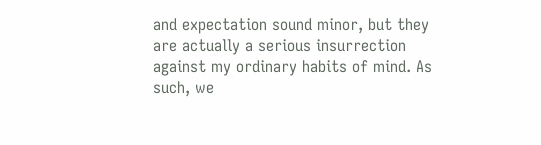and expectation sound minor, but they are actually a serious insurrection against my ordinary habits of mind. As such, we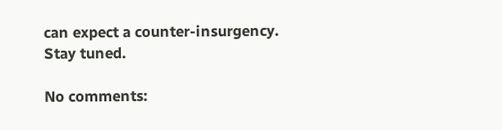can expect a counter-insurgency. Stay tuned.

No comments: